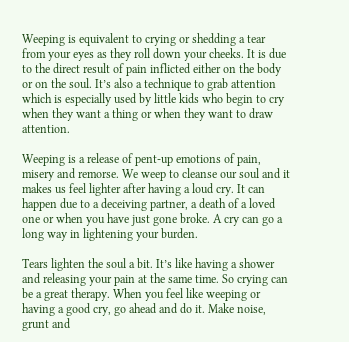Weeping is equivalent to crying or shedding a tear from your eyes as they roll down your cheeks. It is due to the direct result of pain inflicted either on the body or on the soul. It’s also a technique to grab attention which is especially used by little kids who begin to cry when they want a thing or when they want to draw attention.

Weeping is a release of pent-up emotions of pain, misery and remorse. We weep to cleanse our soul and it makes us feel lighter after having a loud cry. It can happen due to a deceiving partner, a death of a loved one or when you have just gone broke. A cry can go a long way in lightening your burden.

Tears lighten the soul a bit. It’s like having a shower and releasing your pain at the same time. So crying can be a great therapy. When you feel like weeping or having a good cry, go ahead and do it. Make noise, grunt and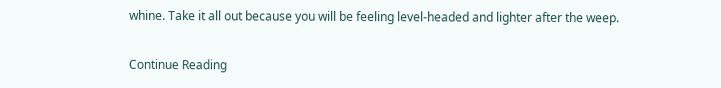whine. Take it all out because you will be feeling level-headed and lighter after the weep.

Continue Reading